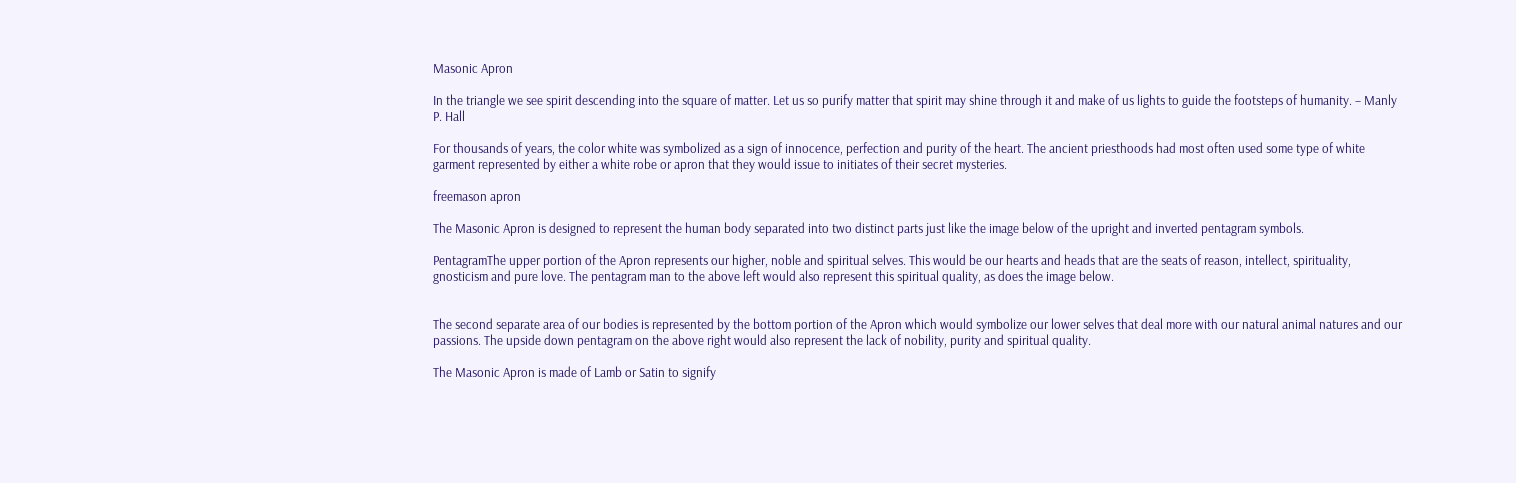Masonic Apron

In the triangle we see spirit descending into the square of matter. Let us so purify matter that spirit may shine through it and make of us lights to guide the footsteps of humanity. – Manly P. Hall

For thousands of years, the color white was symbolized as a sign of innocence, perfection and purity of the heart. The ancient priesthoods had most often used some type of white garment represented by either a white robe or apron that they would issue to initiates of their secret mysteries.

freemason apron

The Masonic Apron is designed to represent the human body separated into two distinct parts just like the image below of the upright and inverted pentagram symbols.

PentagramThe upper portion of the Apron represents our higher, noble and spiritual selves. This would be our hearts and heads that are the seats of reason, intellect, spirituality, gnosticism and pure love. The pentagram man to the above left would also represent this spiritual quality, as does the image below.


The second separate area of our bodies is represented by the bottom portion of the Apron which would symbolize our lower selves that deal more with our natural animal natures and our passions. The upside down pentagram on the above right would also represent the lack of nobility, purity and spiritual quality.

The Masonic Apron is made of Lamb or Satin to signify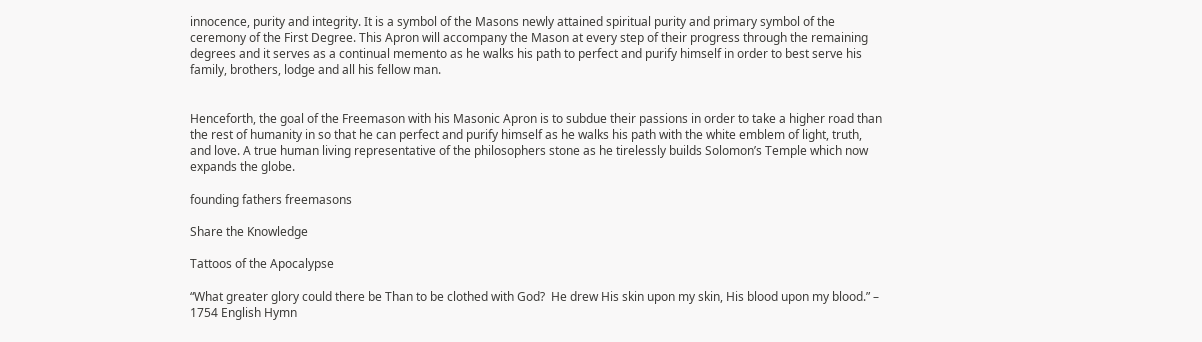innocence, purity and integrity. It is a symbol of the Masons newly attained spiritual purity and primary symbol of the ceremony of the First Degree. This Apron will accompany the Mason at every step of their progress through the remaining degrees and it serves as a continual memento as he walks his path to perfect and purify himself in order to best serve his family, brothers, lodge and all his fellow man.


Henceforth, the goal of the Freemason with his Masonic Apron is to subdue their passions in order to take a higher road than the rest of humanity in so that he can perfect and purify himself as he walks his path with the white emblem of light, truth, and love. A true human living representative of the philosophers stone as he tirelessly builds Solomon’s Temple which now expands the globe.

founding fathers freemasons

Share the Knowledge

Tattoos of the Apocalypse

“What greater glory could there be Than to be clothed with God?  He drew His skin upon my skin, His blood upon my blood.” – 1754 English Hymn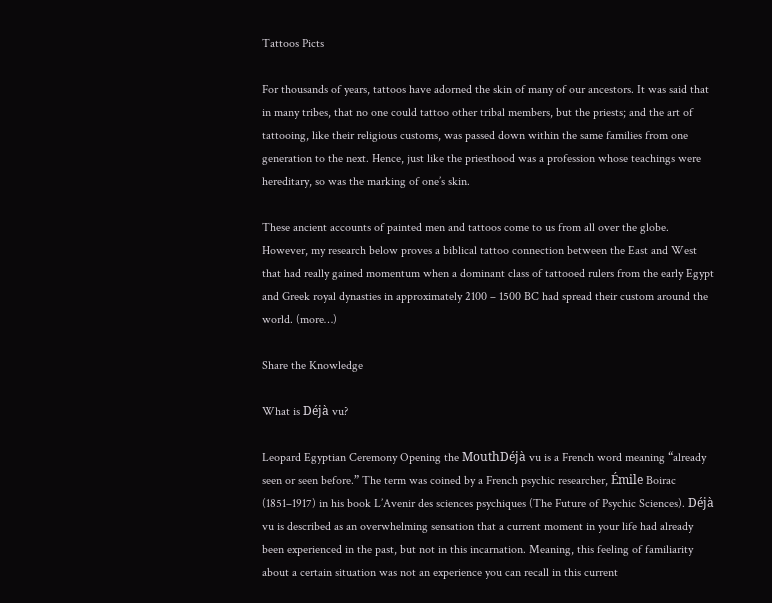Tattoos Picts

For thousands of years, tattoos have adorned the skin of many of our ancestors. It was said that in many tribes, that no one could tattoo other tribal members, but the priests; and the art of tattooing, like their religious customs, was passed down within the same families from one generation to the next. Hence, just like the priesthood was a profession whose teachings were hereditary, so was the marking of one’s skin.

These ancient accounts of painted men and tattoos come to us from all over the globe. However, my research below proves a biblical tattoo connection between the East and West that had really gained momentum when a dominant class of tattooed rulers from the early Egypt and Greek royal dynasties in approximately 2100 – 1500 BC had spread their custom around the world. (more…)

Share the Knowledge

What is Déjà vu?

Leopard Egyptian Ceremony Opening the MouthDéjà vu is a French word meaning “already seen or seen before.” The term was coined by a French psychic researcher, Émile Boirac (1851–1917) in his book L’Avenir des sciences psychiques (The Future of Psychic Sciences). Déjà vu is described as an overwhelming sensation that a current moment in your life had already been experienced in the past, but not in this incarnation. Meaning, this feeling of familiarity about a certain situation was not an experience you can recall in this current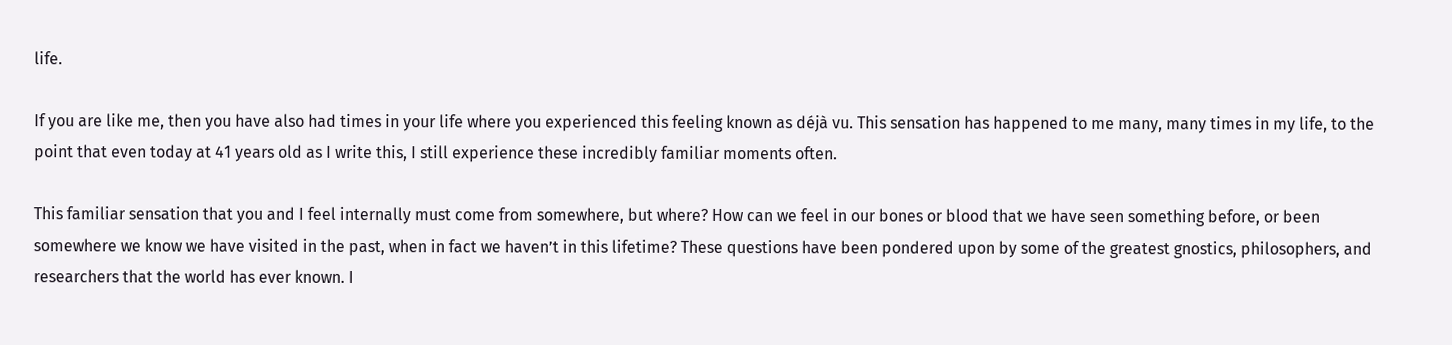life.

If you are like me, then you have also had times in your life where you experienced this feeling known as déjà vu. This sensation has happened to me many, many times in my life, to the point that even today at 41 years old as I write this, I still experience these incredibly familiar moments often.

This familiar sensation that you and I feel internally must come from somewhere, but where? How can we feel in our bones or blood that we have seen something before, or been somewhere we know we have visited in the past, when in fact we haven’t in this lifetime? These questions have been pondered upon by some of the greatest gnostics, philosophers, and researchers that the world has ever known. I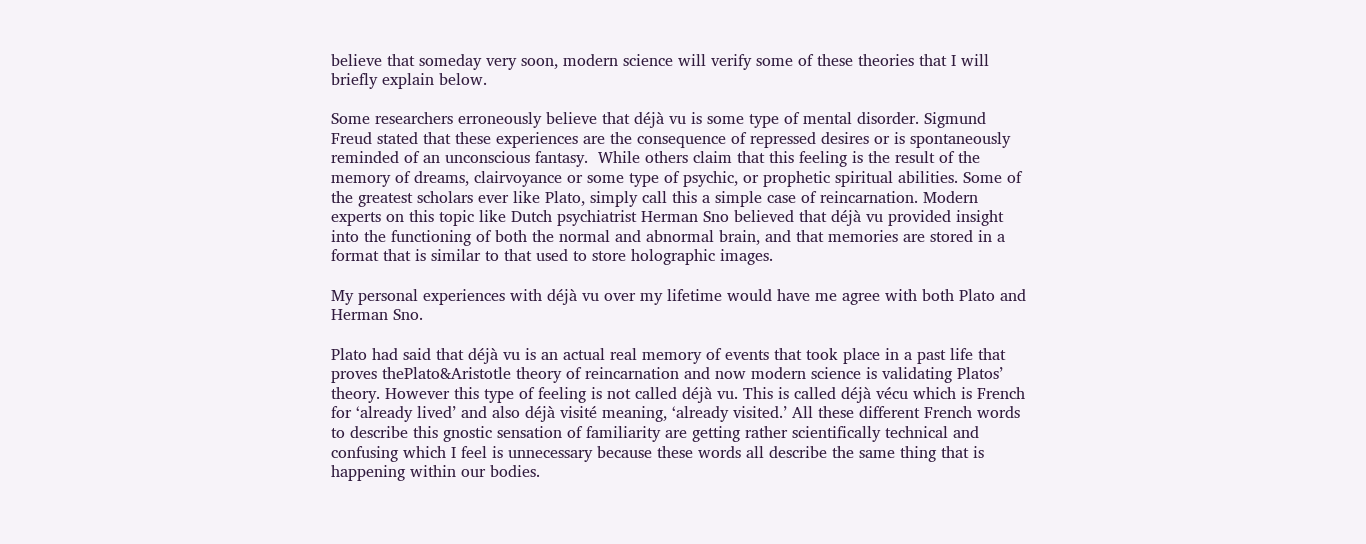believe that someday very soon, modern science will verify some of these theories that I will briefly explain below.

Some researchers erroneously believe that déjà vu is some type of mental disorder. Sigmund Freud stated that these experiences are the consequence of repressed desires or is spontaneously reminded of an unconscious fantasy.  While others claim that this feeling is the result of the memory of dreams, clairvoyance or some type of psychic, or prophetic spiritual abilities. Some of the greatest scholars ever like Plato, simply call this a simple case of reincarnation. Modern experts on this topic like Dutch psychiatrist Herman Sno believed that déjà vu provided insight into the functioning of both the normal and abnormal brain, and that memories are stored in a format that is similar to that used to store holographic images.

My personal experiences with déjà vu over my lifetime would have me agree with both Plato and Herman Sno.

Plato had said that déjà vu is an actual real memory of events that took place in a past life that proves thePlato&Aristotle theory of reincarnation and now modern science is validating Platos’ theory. However this type of feeling is not called déjà vu. This is called déjà vécu which is French for ‘already lived’ and also déjà visité meaning, ‘already visited.’ All these different French words to describe this gnostic sensation of familiarity are getting rather scientifically technical and confusing which I feel is unnecessary because these words all describe the same thing that is happening within our bodies.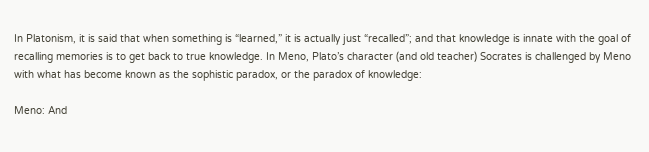In Platonism, it is said that when something is “learned,” it is actually just “recalled”; and that knowledge is innate with the goal of recalling memories is to get back to true knowledge. In Meno, Plato’s character (and old teacher) Socrates is challenged by Meno with what has become known as the sophistic paradox, or the paradox of knowledge:

Meno: And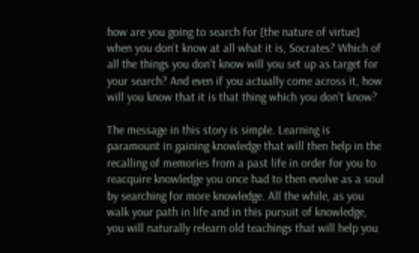how are you going to search for [the nature of virtue] when you don’t know at all what it is, Socrates? Which of all the things you don’t know will you set up as target for your search? And even if you actually come across it, how will you know that it is that thing which you don’t know?

The message in this story is simple. Learning is paramount in gaining knowledge that will then help in the recalling of memories from a past life in order for you to reacquire knowledge you once had to then evolve as a soul by searching for more knowledge. All the while, as you walk your path in life and in this pursuit of knowledge,  you will naturally relearn old teachings that will help you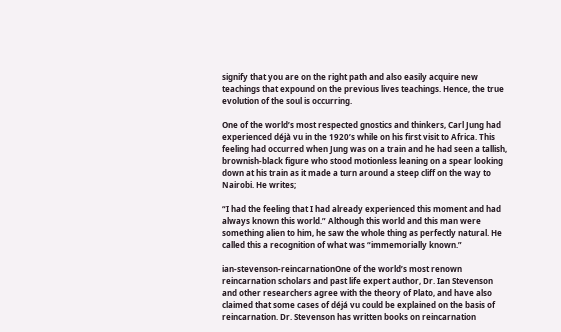signify that you are on the right path and also easily acquire new teachings that expound on the previous lives teachings. Hence, the true evolution of the soul is occurring.

One of the world’s most respected gnostics and thinkers, Carl Jung had experienced déjà vu in the 1920’s while on his first visit to Africa. This feeling had occurred when Jung was on a train and he had seen a tallish, brownish-black figure who stood motionless leaning on a spear looking down at his train as it made a turn around a steep cliff on the way to Nairobi. He writes;

“I had the feeling that I had already experienced this moment and had always known this world.” Although this world and this man were something alien to him, he saw the whole thing as perfectly natural. He called this a recognition of what was “immemorially known.”

ian-stevenson-reincarnationOne of the world’s most renown reincarnation scholars and past life expert author, Dr. Ian Stevenson and other researchers agree with the theory of Plato, and have also claimed that some cases of déjá vu could be explained on the basis of reincarnation. Dr. Stevenson has written books on reincarnation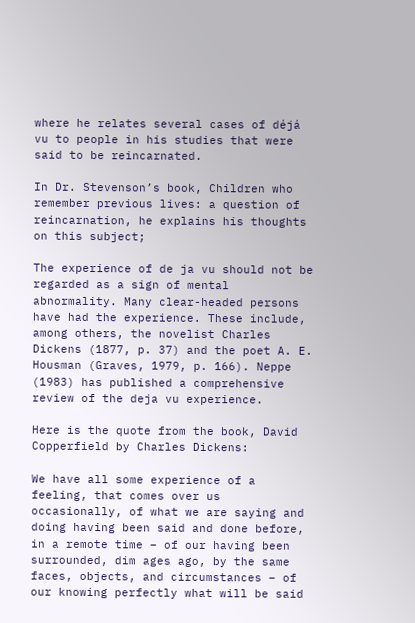where he relates several cases of déjá vu to people in his studies that were said to be reincarnated.

In Dr. Stevenson’s book, Children who remember previous lives: a question of reincarnation, he explains his thoughts on this subject;

The experience of de ja vu should not be regarded as a sign of mental abnormality. Many clear-headed persons have had the experience. These include, among others, the novelist Charles Dickens (1877, p. 37) and the poet A. E. Housman (Graves, 1979, p. 166). Neppe (1983) has published a comprehensive review of the deja vu experience.

Here is the quote from the book, David Copperfield by Charles Dickens:

We have all some experience of a feeling, that comes over us occasionally, of what we are saying and doing having been said and done before, in a remote time – of our having been surrounded, dim ages ago, by the same faces, objects, and circumstances – of our knowing perfectly what will be said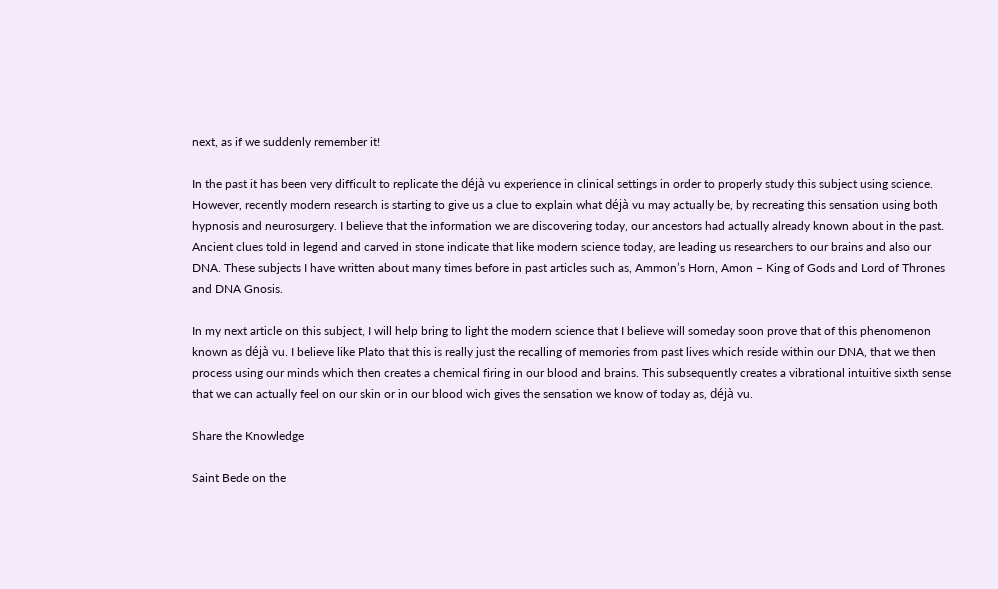next, as if we suddenly remember it!

In the past it has been very difficult to replicate the déjà vu experience in clinical settings in order to properly study this subject using science. However, recently modern research is starting to give us a clue to explain what déjà vu may actually be, by recreating this sensation using both hypnosis and neurosurgery. I believe that the information we are discovering today, our ancestors had actually already known about in the past. Ancient clues told in legend and carved in stone indicate that like modern science today, are leading us researchers to our brains and also our DNA. These subjects I have written about many times before in past articles such as, Ammon’s Horn, Amon – King of Gods and Lord of Thrones and DNA Gnosis.

In my next article on this subject, I will help bring to light the modern science that I believe will someday soon prove that of this phenomenon known as déjà vu. I believe like Plato that this is really just the recalling of memories from past lives which reside within our DNA, that we then process using our minds which then creates a chemical firing in our blood and brains. This subsequently creates a vibrational intuitive sixth sense that we can actually feel on our skin or in our blood wich gives the sensation we know of today as, déjà vu.

Share the Knowledge

Saint Bede on the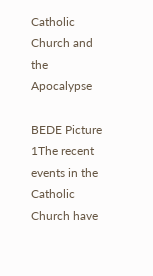Catholic Church and the Apocalypse

BEDE Picture 1The recent events in the Catholic Church have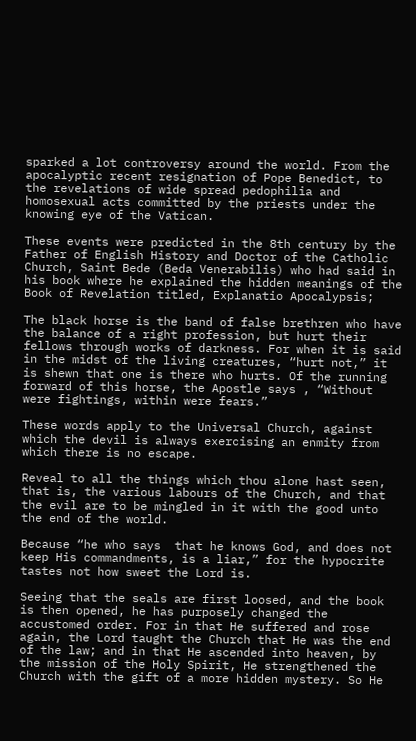sparked a lot controversy around the world. From the apocalyptic recent resignation of Pope Benedict, to the revelations of wide spread pedophilia and homosexual acts committed by the priests under the knowing eye of the Vatican.

These events were predicted in the 8th century by the Father of English History and Doctor of the Catholic Church, Saint Bede (Beda Venerabilis) who had said in his book where he explained the hidden meanings of the Book of Revelation titled, Explanatio Apocalypsis;

The black horse is the band of false brethren who have the balance of a right profession, but hurt their fellows through works of darkness. For when it is said in the midst of the living creatures, “hurt not,” it is shewn that one is there who hurts. Of the running forward of this horse, the Apostle says , “Without were fightings, within were fears.”

These words apply to the Universal Church, against which the devil is always exercising an enmity from which there is no escape.

Reveal to all the things which thou alone hast seen, that is, the various labours of the Church, and that the evil are to be mingled in it with the good unto the end of the world.

Because “he who says  that he knows God, and does not keep His commandments, is a liar,” for the hypocrite tastes not how sweet the Lord is.

Seeing that the seals are first loosed, and the book is then opened, he has purposely changed the accustomed order. For in that He suffered and rose again, the Lord taught the Church that He was the end of the law; and in that He ascended into heaven, by the mission of the Holy Spirit, He strengthened the Church with the gift of a more hidden mystery. So He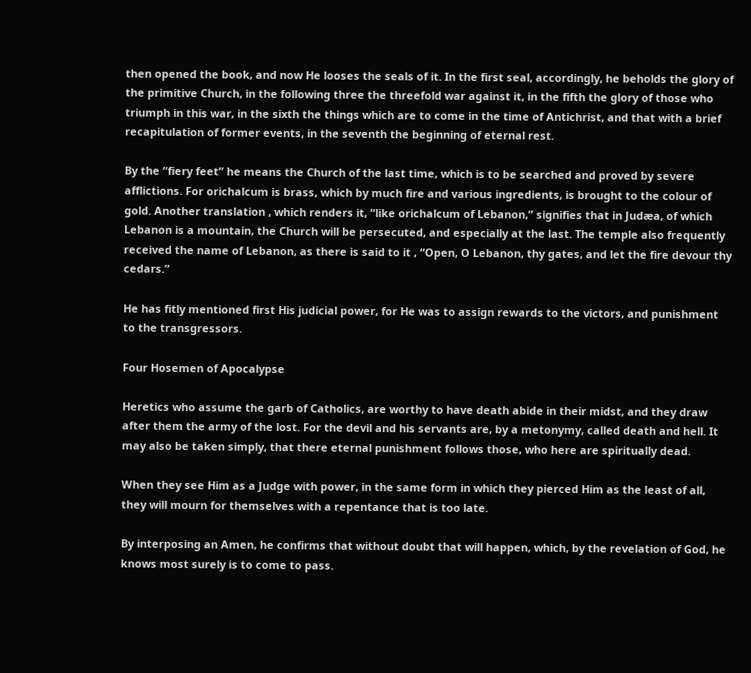then opened the book, and now He looses the seals of it. In the first seal, accordingly, he beholds the glory of the primitive Church, in the following three the threefold war against it, in the fifth the glory of those who triumph in this war, in the sixth the things which are to come in the time of Antichrist, and that with a brief recapitulation of former events, in the seventh the beginning of eternal rest.

By the “fiery feet” he means the Church of the last time, which is to be searched and proved by severe afflictions. For orichalcum is brass, which by much fire and various ingredients, is brought to the colour of gold. Another translation , which renders it, “like orichalcum of Lebanon,” signifies that in Judæa, of which Lebanon is a mountain, the Church will be persecuted, and especially at the last. The temple also frequently received the name of Lebanon, as there is said to it , “Open, O Lebanon, thy gates, and let the fire devour thy cedars.”

He has fitly mentioned first His judicial power, for He was to assign rewards to the victors, and punishment to the transgressors.

Four Hosemen of Apocalypse

Heretics who assume the garb of Catholics, are worthy to have death abide in their midst, and they draw after them the army of the lost. For the devil and his servants are, by a metonymy, called death and hell. It may also be taken simply, that there eternal punishment follows those, who here are spiritually dead.

When they see Him as a Judge with power, in the same form in which they pierced Him as the least of all, they will mourn for themselves with a repentance that is too late.

By interposing an Amen, he confirms that without doubt that will happen, which, by the revelation of God, he knows most surely is to come to pass.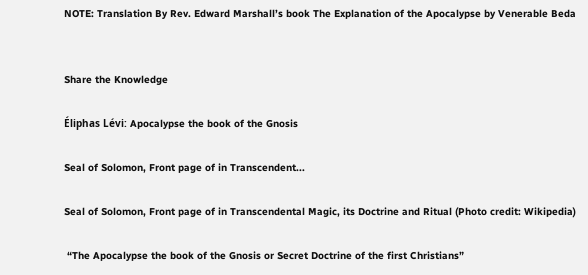NOTE: Translation By Rev. Edward Marshall’s book The Explanation of the Apocalypse by Venerable Beda


Share the Knowledge

Éliphas Lévi: Apocalypse the book of the Gnosis

Seal of Solomon, Front page of in Transcendent...

Seal of Solomon, Front page of in Transcendental Magic, its Doctrine and Ritual (Photo credit: Wikipedia)

 “The Apocalypse the book of the Gnosis or Secret Doctrine of the first Christians”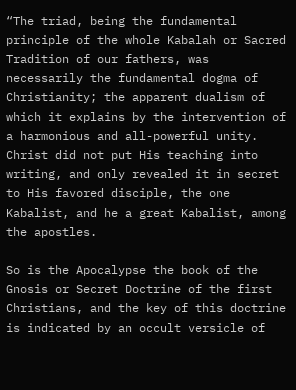“The triad, being the fundamental principle of the whole Kabalah or Sacred Tradition of our fathers, was necessarily the fundamental dogma of Christianity; the apparent dualism of which it explains by the intervention of a harmonious and all-powerful unity. Christ did not put His teaching into writing, and only revealed it in secret to His favored disciple, the one Kabalist, and he a great Kabalist, among the apostles.

So is the Apocalypse the book of the Gnosis or Secret Doctrine of the first Christians, and the key of this doctrine is indicated by an occult versicle of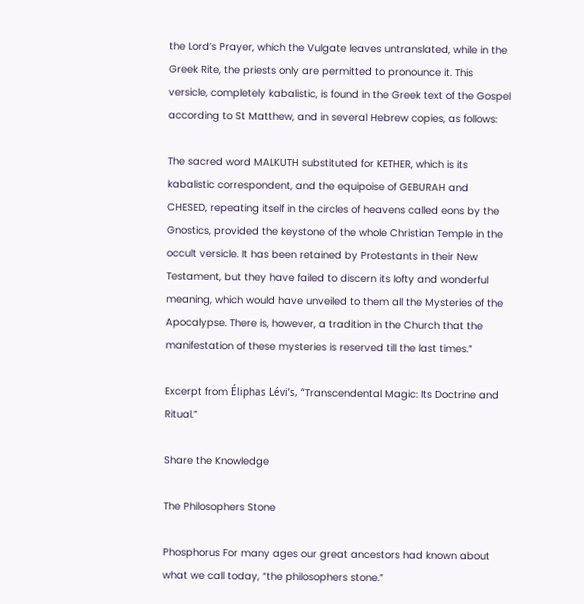the Lord’s Prayer, which the Vulgate leaves untranslated, while in the Greek Rite, the priests only are permitted to pronounce it. This versicle, completely kabalistic, is found in the Greek text of the Gospel according to St Matthew, and in several Hebrew copies, as follows:

The sacred word MALKUTH substituted for KETHER, which is its kabalistic correspondent, and the equipoise of GEBURAH and CHESED, repeating itself in the circles of heavens called eons by the Gnostics, provided the keystone of the whole Christian Temple in the occult versicle. It has been retained by Protestants in their New Testament, but they have failed to discern its lofty and wonderful meaning, which would have unveiled to them all the Mysteries of the Apocalypse. There is, however, a tradition in the Church that the manifestation of these mysteries is reserved till the last times.”

Excerpt from Éliphas Lévi’s, “Transcendental Magic: Its Doctrine and Ritual.”

Share the Knowledge

The Philosophers Stone

Phosphorus For many ages our great ancestors had known about what we call today, “the philosophers stone.”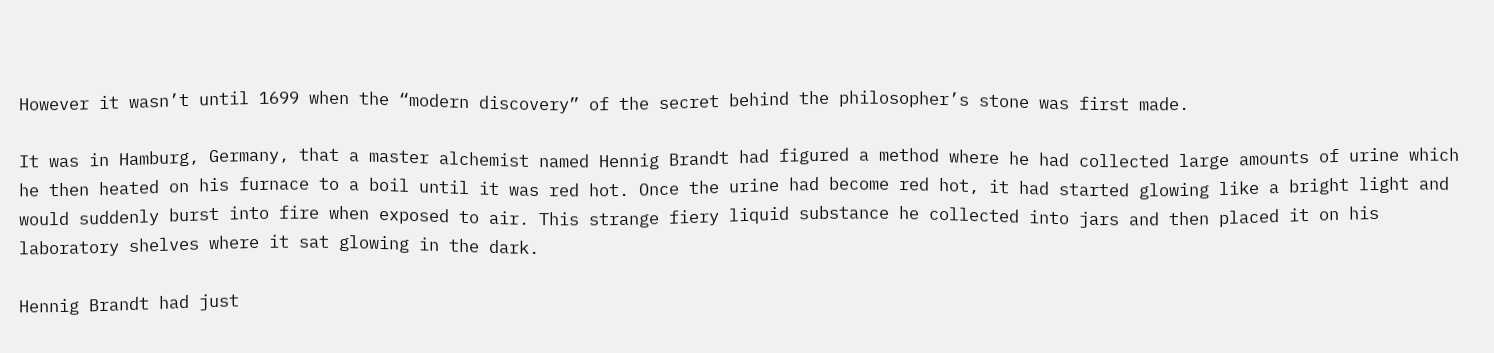However it wasn’t until 1699 when the “modern discovery” of the secret behind the philosopher’s stone was first made.

It was in Hamburg, Germany, that a master alchemist named Hennig Brandt had figured a method where he had collected large amounts of urine which he then heated on his furnace to a boil until it was red hot. Once the urine had become red hot, it had started glowing like a bright light and would suddenly burst into fire when exposed to air. This strange fiery liquid substance he collected into jars and then placed it on his laboratory shelves where it sat glowing in the dark.

Hennig Brandt had just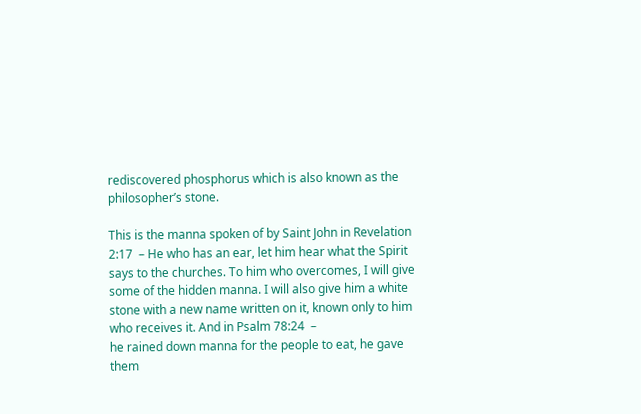rediscovered phosphorus which is also known as the philosopher’s stone.

This is the manna spoken of by Saint John in Revelation 2:17  – He who has an ear, let him hear what the Spirit says to the churches. To him who overcomes, I will give some of the hidden manna. I will also give him a white stone with a new name written on it, known only to him who receives it. And in Psalm 78:24  –
he rained down manna for the people to eat, he gave them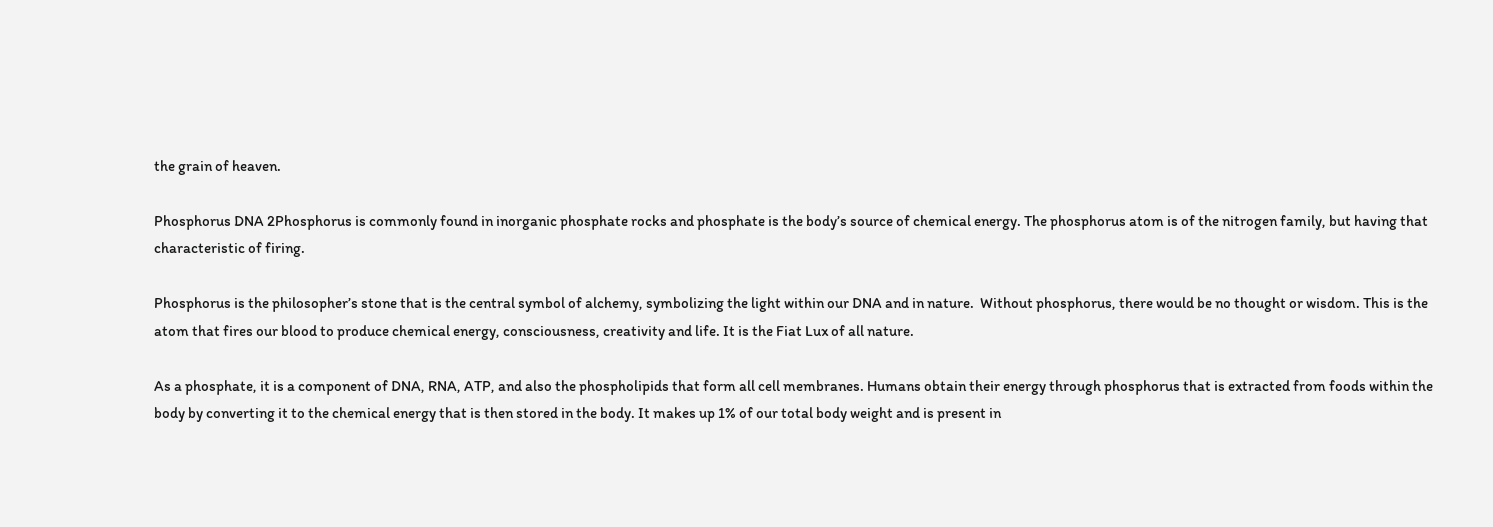the grain of heaven.

Phosphorus DNA 2Phosphorus is commonly found in inorganic phosphate rocks and phosphate is the body’s source of chemical energy. The phosphorus atom is of the nitrogen family, but having that characteristic of firing.

Phosphorus is the philosopher’s stone that is the central symbol of alchemy, symbolizing the light within our DNA and in nature.  Without phosphorus, there would be no thought or wisdom. This is the atom that fires our blood to produce chemical energy, consciousness, creativity and life. It is the Fiat Lux of all nature.

As a phosphate, it is a component of DNA, RNA, ATP, and also the phospholipids that form all cell membranes. Humans obtain their energy through phosphorus that is extracted from foods within the body by converting it to the chemical energy that is then stored in the body. It makes up 1% of our total body weight and is present in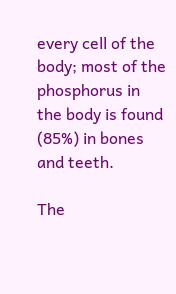every cell of the body; most of the phosphorus in the body is found (85%) in bones and teeth.

The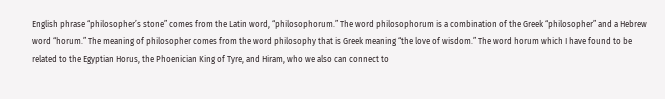English phrase “philosopher’s stone” comes from the Latin word, “philosophorum.” The word philosophorum is a combination of the Greek “philosopher” and a Hebrew word “horum.” The meaning of philosopher comes from the word philosophy that is Greek meaning “the love of wisdom.” The word horum which I have found to be related to the Egyptian Horus, the Phoenician King of Tyre, and Hiram, who we also can connect to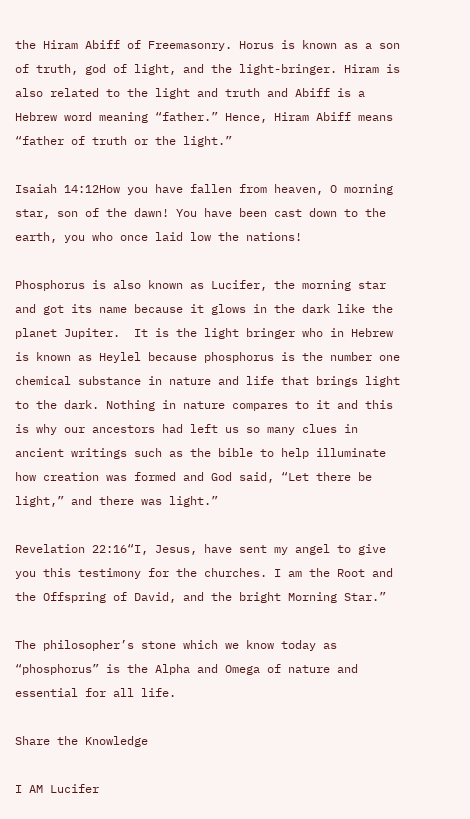the Hiram Abiff of Freemasonry. Horus is known as a son of truth, god of light, and the light-bringer. Hiram is also related to the light and truth and Abiff is a Hebrew word meaning “father.” Hence, Hiram Abiff means “father of truth or the light.”

Isaiah 14:12How you have fallen from heaven, O morning star, son of the dawn! You have been cast down to the earth, you who once laid low the nations!

Phosphorus is also known as Lucifer, the morning star and got its name because it glows in the dark like the planet Jupiter.  It is the light bringer who in Hebrew is known as Heylel because phosphorus is the number one chemical substance in nature and life that brings light to the dark. Nothing in nature compares to it and this is why our ancestors had left us so many clues in ancient writings such as the bible to help illuminate how creation was formed and God said, “Let there be light,” and there was light.”

Revelation 22:16“I, Jesus, have sent my angel to give you this testimony for the churches. I am the Root and the Offspring of David, and the bright Morning Star.”

The philosopher’s stone which we know today as “phosphorus” is the Alpha and Omega of nature and essential for all life.

Share the Knowledge

I AM Lucifer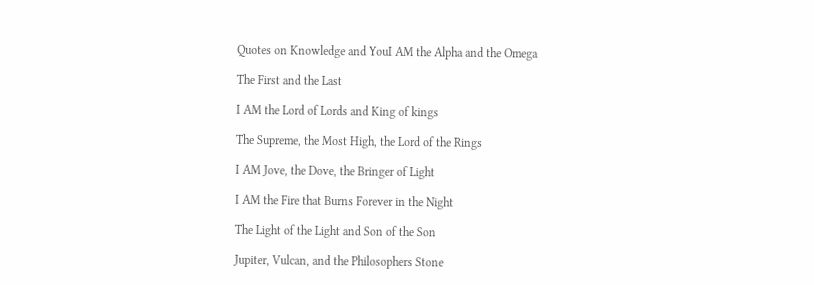Quotes on Knowledge and YouI AM the Alpha and the Omega

The First and the Last

I AM the Lord of Lords and King of kings

The Supreme, the Most High, the Lord of the Rings

I AM Jove, the Dove, the Bringer of Light

I AM the Fire that Burns Forever in the Night

The Light of the Light and Son of the Son

Jupiter, Vulcan, and the Philosophers Stone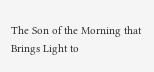The Son of the Morning that Brings Light to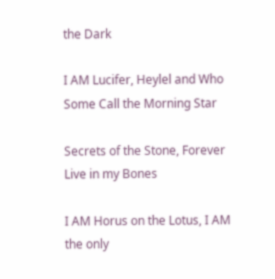the Dark

I AM Lucifer, Heylel and Who Some Call the Morning Star

Secrets of the Stone, Forever Live in my Bones

I AM Horus on the Lotus, I AM the only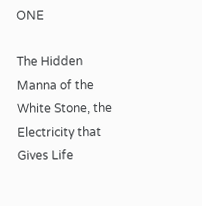ONE

The Hidden Manna of the White Stone, the Electricity that Gives Life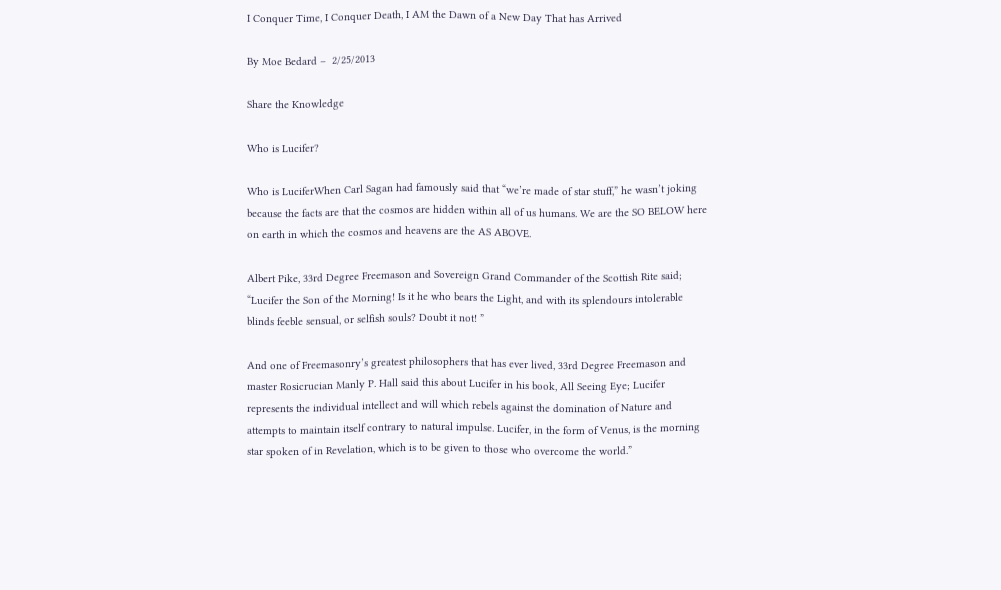I Conquer Time, I Conquer Death, I AM the Dawn of a New Day That has Arrived

By Moe Bedard –  2/25/2013

Share the Knowledge

Who is Lucifer?

Who is LuciferWhen Carl Sagan had famously said that “we’re made of star stuff,” he wasn’t joking because the facts are that the cosmos are hidden within all of us humans. We are the SO BELOW here on earth in which the cosmos and heavens are the AS ABOVE.

Albert Pike, 33rd Degree Freemason and Sovereign Grand Commander of the Scottish Rite said; “Lucifer the Son of the Morning! Is it he who bears the Light, and with its splendours intolerable blinds feeble sensual, or selfish souls? Doubt it not! ”

And one of Freemasonry’s greatest philosophers that has ever lived, 33rd Degree Freemason and master Rosicrucian Manly P. Hall said this about Lucifer in his book, All Seeing Eye; Lucifer represents the individual intellect and will which rebels against the domination of Nature and attempts to maintain itself contrary to natural impulse. Lucifer, in the form of Venus, is the morning star spoken of in Revelation, which is to be given to those who overcome the world.”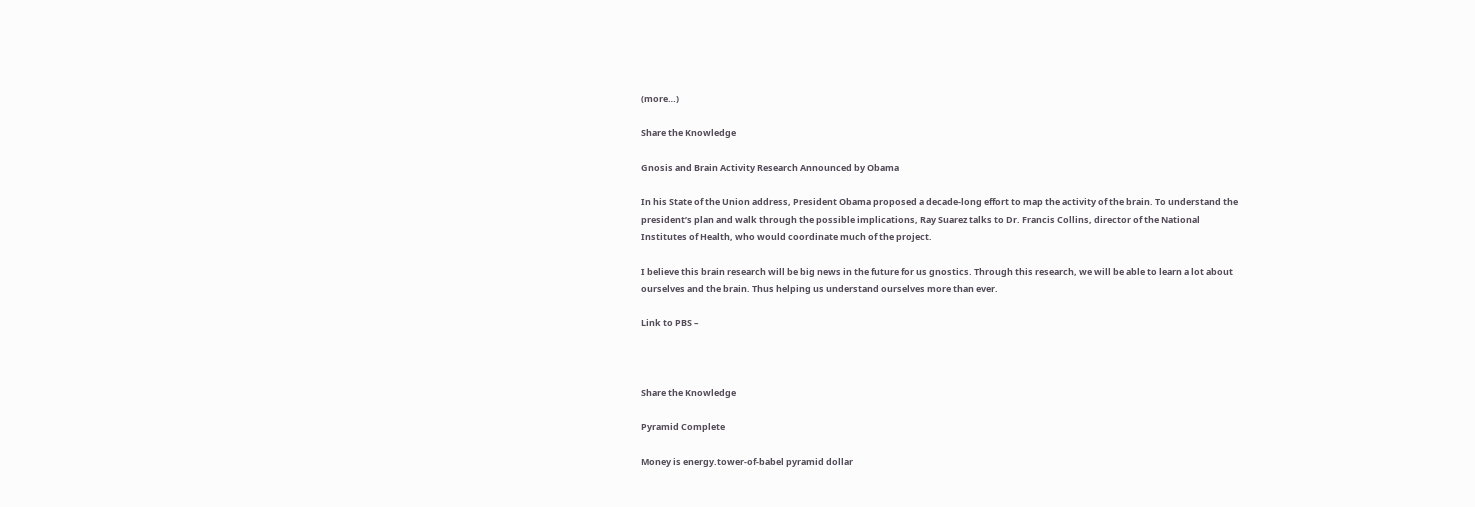(more…)

Share the Knowledge

Gnosis and Brain Activity Research Announced by Obama

In his State of the Union address, President Obama proposed a decade-long effort to map the activity of the brain. To understand the president’s plan and walk through the possible implications, Ray Suarez talks to Dr. Francis Collins, director of the National Institutes of Health, who would coordinate much of the project.

I believe this brain research will be big news in the future for us gnostics. Through this research, we will be able to learn a lot about ourselves and the brain. Thus helping us understand ourselves more than ever.

Link to PBS –



Share the Knowledge

Pyramid Complete

Money is energy.tower-of-babel pyramid dollar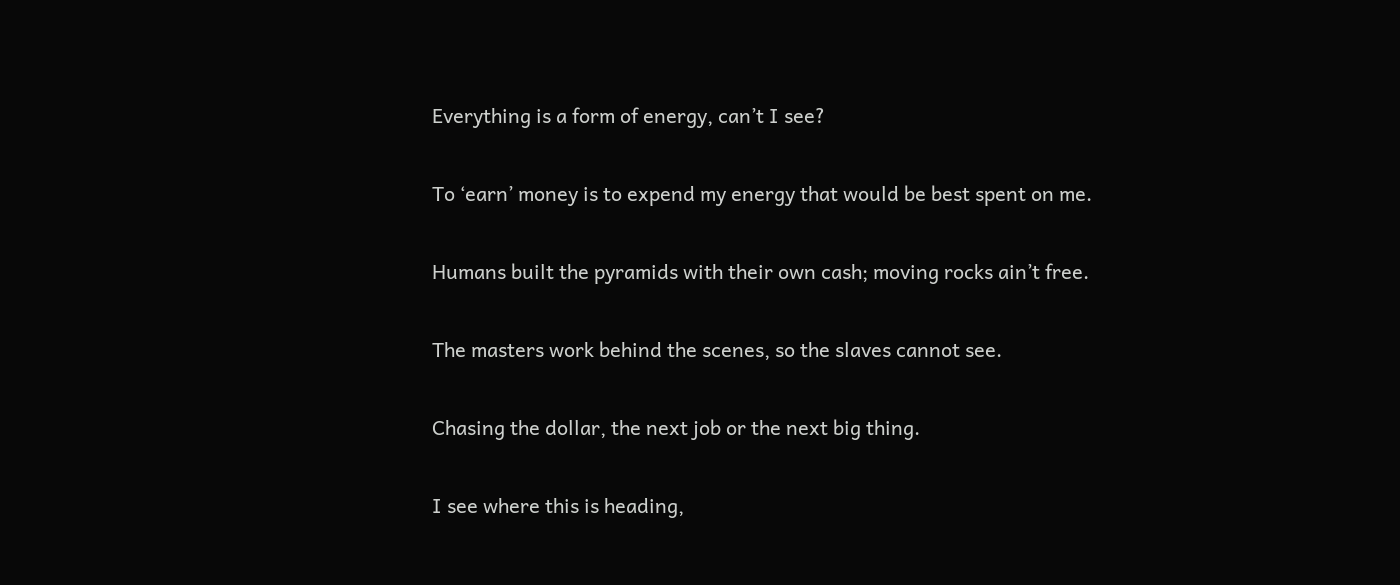Everything is a form of energy, can’t I see?

To ‘earn’ money is to expend my energy that would be best spent on me.

Humans built the pyramids with their own cash; moving rocks ain’t free.

The masters work behind the scenes, so the slaves cannot see.

Chasing the dollar, the next job or the next big thing.

I see where this is heading,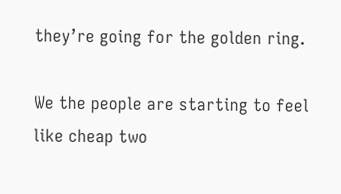they’re going for the golden ring.

We the people are starting to feel like cheap two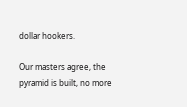dollar hookers.

Our masters agree, the pyramid is built, no more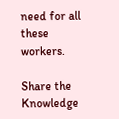need for all these workers.

Share the Knowledge